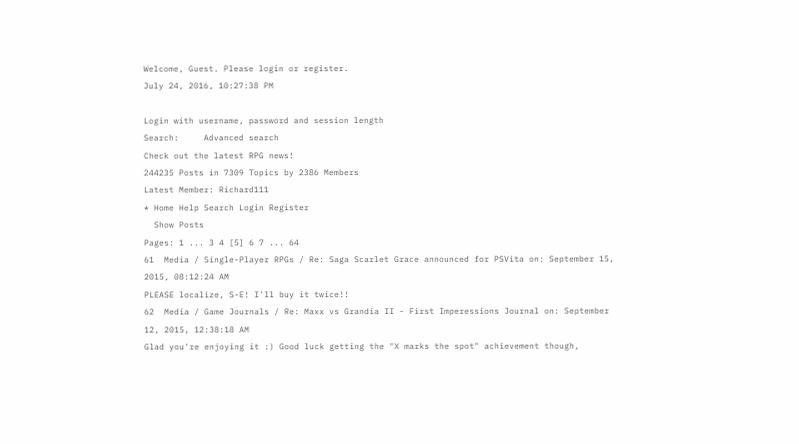Welcome, Guest. Please login or register.
July 24, 2016, 10:27:38 PM

Login with username, password and session length
Search:     Advanced search
Check out the latest RPG news!
244235 Posts in 7309 Topics by 2386 Members
Latest Member: Richard111
* Home Help Search Login Register
  Show Posts
Pages: 1 ... 3 4 [5] 6 7 ... 64
61  Media / Single-Player RPGs / Re: Saga Scarlet Grace announced for PSVita on: September 15, 2015, 08:12:24 AM
PLEASE localize, S-E! I'll buy it twice!!
62  Media / Game Journals / Re: Maxx vs Grandia II - First Imperessions Journal on: September 12, 2015, 12:38:18 AM
Glad you're enjoying it :) Good luck getting the "X marks the spot" achievement though,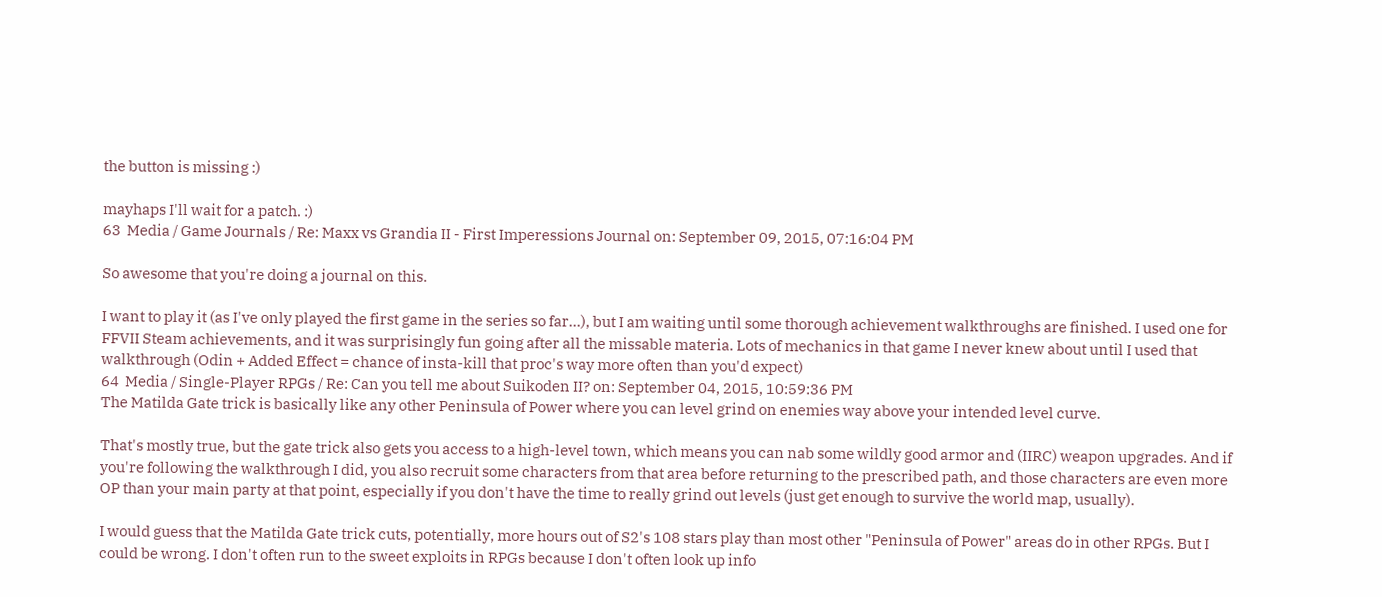the button is missing :)

mayhaps I'll wait for a patch. :)
63  Media / Game Journals / Re: Maxx vs Grandia II - First Imperessions Journal on: September 09, 2015, 07:16:04 PM

So awesome that you're doing a journal on this.

I want to play it (as I've only played the first game in the series so far...), but I am waiting until some thorough achievement walkthroughs are finished. I used one for FFVII Steam achievements, and it was surprisingly fun going after all the missable materia. Lots of mechanics in that game I never knew about until I used that walkthrough (Odin + Added Effect = chance of insta-kill that proc's way more often than you'd expect)
64  Media / Single-Player RPGs / Re: Can you tell me about Suikoden II? on: September 04, 2015, 10:59:36 PM
The Matilda Gate trick is basically like any other Peninsula of Power where you can level grind on enemies way above your intended level curve.

That's mostly true, but the gate trick also gets you access to a high-level town, which means you can nab some wildly good armor and (IIRC) weapon upgrades. And if you're following the walkthrough I did, you also recruit some characters from that area before returning to the prescribed path, and those characters are even more OP than your main party at that point, especially if you don't have the time to really grind out levels (just get enough to survive the world map, usually).

I would guess that the Matilda Gate trick cuts, potentially, more hours out of S2's 108 stars play than most other "Peninsula of Power" areas do in other RPGs. But I could be wrong. I don't often run to the sweet exploits in RPGs because I don't often look up info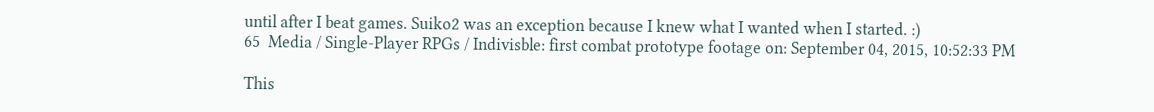until after I beat games. Suiko2 was an exception because I knew what I wanted when I started. :)
65  Media / Single-Player RPGs / Indivisble: first combat prototype footage on: September 04, 2015, 10:52:33 PM

This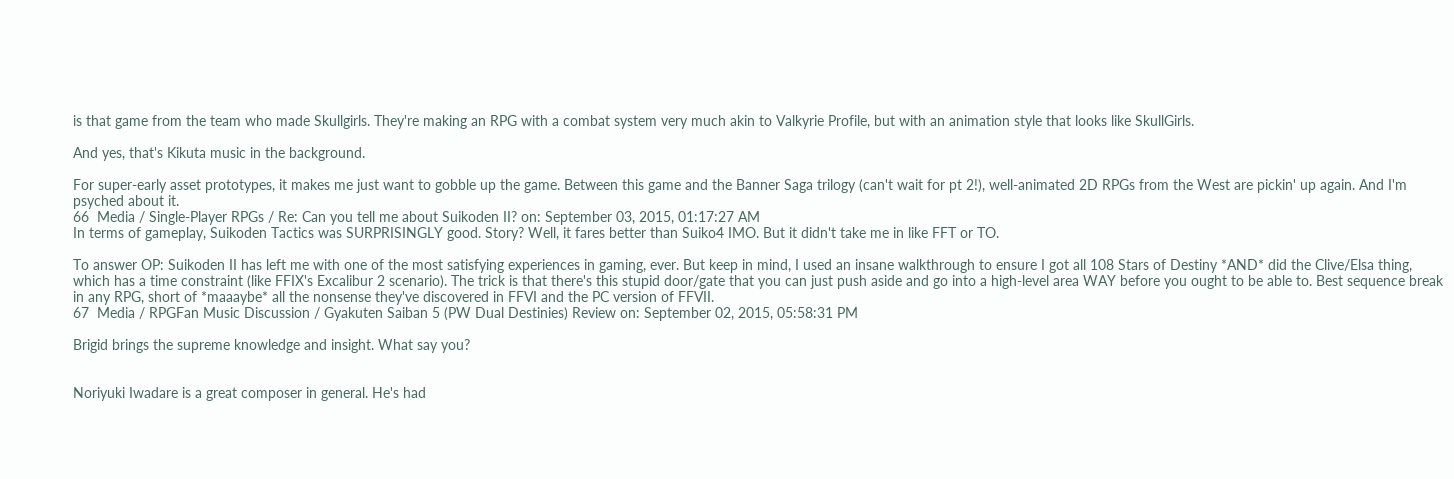is that game from the team who made Skullgirls. They're making an RPG with a combat system very much akin to Valkyrie Profile, but with an animation style that looks like SkullGirls.

And yes, that's Kikuta music in the background.

For super-early asset prototypes, it makes me just want to gobble up the game. Between this game and the Banner Saga trilogy (can't wait for pt 2!), well-animated 2D RPGs from the West are pickin' up again. And I'm psyched about it.
66  Media / Single-Player RPGs / Re: Can you tell me about Suikoden II? on: September 03, 2015, 01:17:27 AM
In terms of gameplay, Suikoden Tactics was SURPRISINGLY good. Story? Well, it fares better than Suiko4 IMO. But it didn't take me in like FFT or TO.

To answer OP: Suikoden II has left me with one of the most satisfying experiences in gaming, ever. But keep in mind, I used an insane walkthrough to ensure I got all 108 Stars of Destiny *AND* did the Clive/Elsa thing, which has a time constraint (like FFIX's Excalibur 2 scenario). The trick is that there's this stupid door/gate that you can just push aside and go into a high-level area WAY before you ought to be able to. Best sequence break in any RPG, short of *maaaybe* all the nonsense they've discovered in FFVI and the PC version of FFVII.
67  Media / RPGFan Music Discussion / Gyakuten Saiban 5 (PW Dual Destinies) Review on: September 02, 2015, 05:58:31 PM

Brigid brings the supreme knowledge and insight. What say you?


Noriyuki Iwadare is a great composer in general. He's had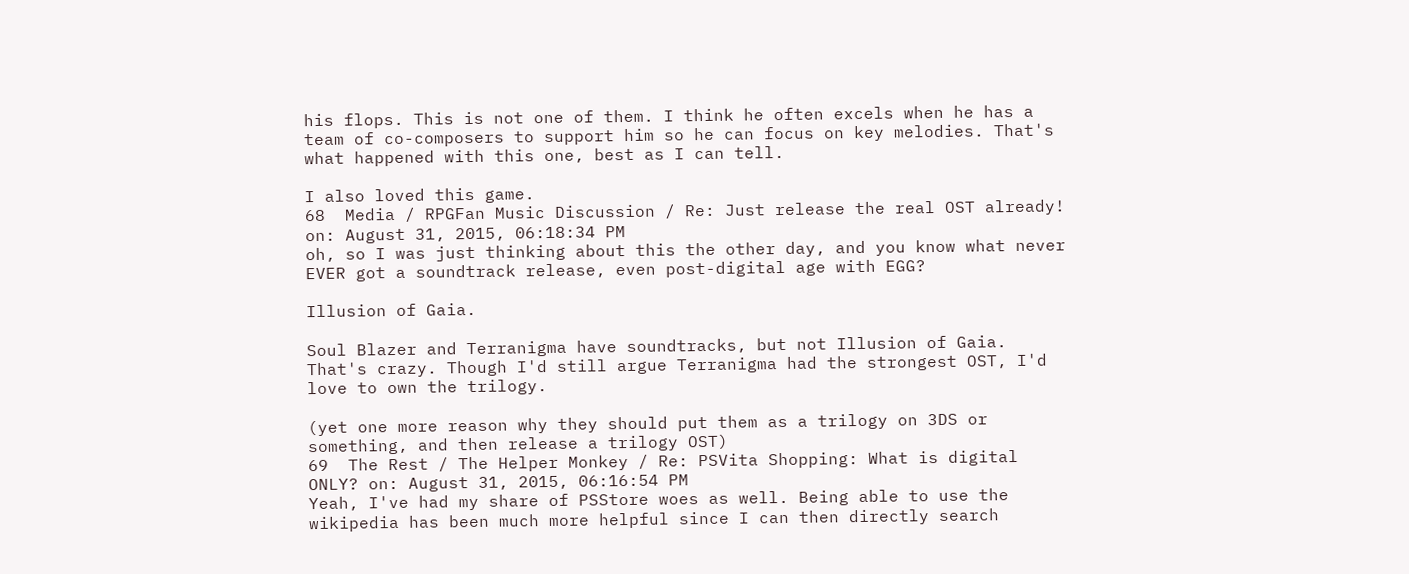his flops. This is not one of them. I think he often excels when he has a team of co-composers to support him so he can focus on key melodies. That's what happened with this one, best as I can tell.

I also loved this game.
68  Media / RPGFan Music Discussion / Re: Just release the real OST already! on: August 31, 2015, 06:18:34 PM
oh, so I was just thinking about this the other day, and you know what never EVER got a soundtrack release, even post-digital age with EGG?

Illusion of Gaia.

Soul Blazer and Terranigma have soundtracks, but not Illusion of Gaia. That's crazy. Though I'd still argue Terranigma had the strongest OST, I'd love to own the trilogy.

(yet one more reason why they should put them as a trilogy on 3DS or something, and then release a trilogy OST)
69  The Rest / The Helper Monkey / Re: PSVita Shopping: What is digital ONLY? on: August 31, 2015, 06:16:54 PM
Yeah, I've had my share of PSStore woes as well. Being able to use the wikipedia has been much more helpful since I can then directly search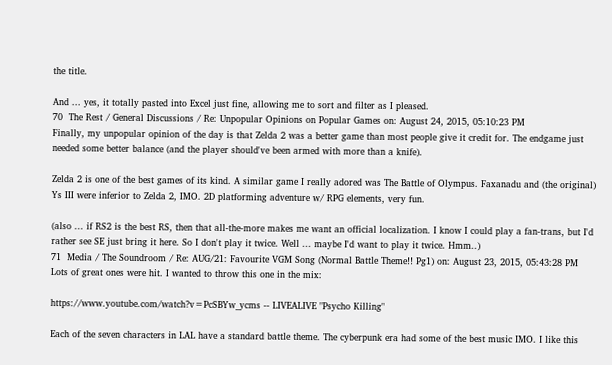the title.

And ... yes, it totally pasted into Excel just fine, allowing me to sort and filter as I pleased.
70  The Rest / General Discussions / Re: Unpopular Opinions on Popular Games on: August 24, 2015, 05:10:23 PM
Finally, my unpopular opinion of the day is that Zelda 2 was a better game than most people give it credit for. The endgame just needed some better balance (and the player should've been armed with more than a knife).

Zelda 2 is one of the best games of its kind. A similar game I really adored was The Battle of Olympus. Faxanadu and (the original) Ys III were inferior to Zelda 2, IMO. 2D platforming adventure w/ RPG elements, very fun.

(also ... if RS2 is the best RS, then that all-the-more makes me want an official localization. I know I could play a fan-trans, but I'd rather see SE just bring it here. So I don't play it twice. Well ... maybe I'd want to play it twice. Hmm..)
71  Media / The Soundroom / Re: AUG/21: Favourite VGM Song (Normal Battle Theme!! Pg1) on: August 23, 2015, 05:43:28 PM
Lots of great ones were hit. I wanted to throw this one in the mix:

https://www.youtube.com/watch?v=PcSBYw_ycms -- LIVEALIVE "Psycho Killing"

Each of the seven characters in LAL have a standard battle theme. The cyberpunk era had some of the best music IMO. I like this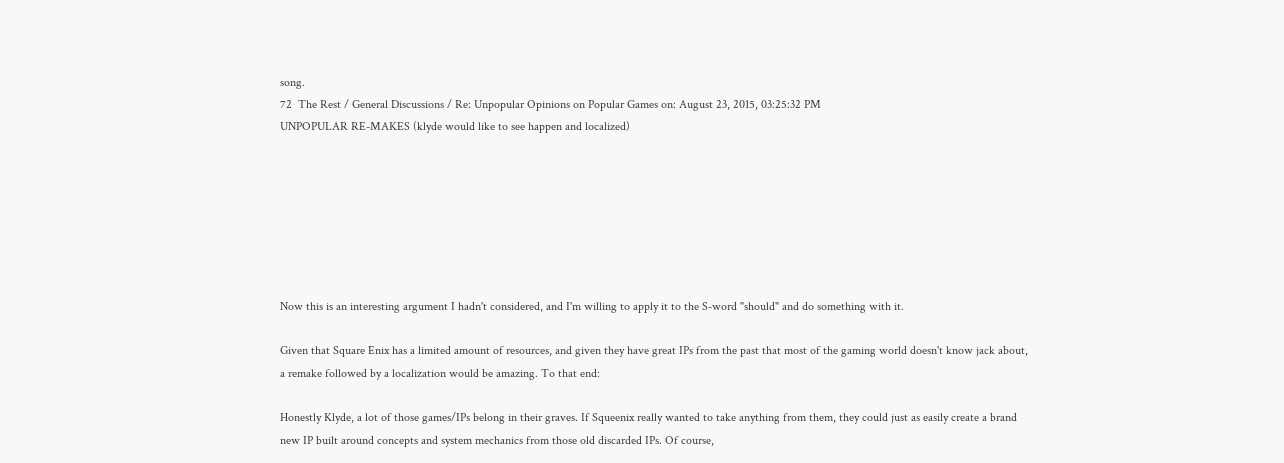song.
72  The Rest / General Discussions / Re: Unpopular Opinions on Popular Games on: August 23, 2015, 03:25:32 PM
UNPOPULAR RE-MAKES (klyde would like to see happen and localized)







Now this is an interesting argument I hadn't considered, and I'm willing to apply it to the S-word "should" and do something with it.

Given that Square Enix has a limited amount of resources, and given they have great IPs from the past that most of the gaming world doesn't know jack about, a remake followed by a localization would be amazing. To that end:

Honestly Klyde, a lot of those games/IPs belong in their graves. If Squeenix really wanted to take anything from them, they could just as easily create a brand new IP built around concepts and system mechanics from those old discarded IPs. Of course,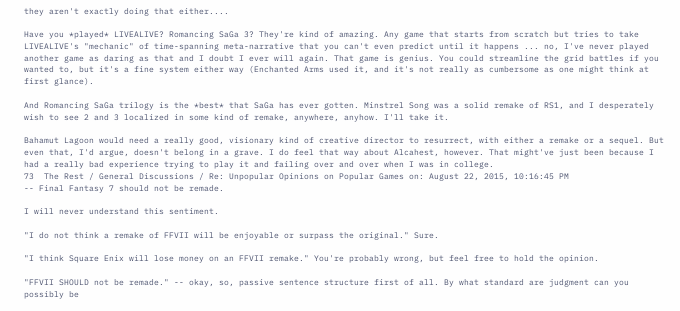they aren't exactly doing that either....

Have you *played* LIVEALIVE? Romancing SaGa 3? They're kind of amazing. Any game that starts from scratch but tries to take LIVEALIVE's "mechanic" of time-spanning meta-narrative that you can't even predict until it happens ... no, I've never played another game as daring as that and I doubt I ever will again. That game is genius. You could streamline the grid battles if you wanted to, but it's a fine system either way (Enchanted Arms used it, and it's not really as cumbersome as one might think at first glance).

And Romancing SaGa trilogy is the *best* that SaGa has ever gotten. Minstrel Song was a solid remake of RS1, and I desperately wish to see 2 and 3 localized in some kind of remake, anywhere, anyhow. I'll take it.

Bahamut Lagoon would need a really good, visionary kind of creative director to resurrect, with either a remake or a sequel. But even that, I'd argue, doesn't belong in a grave. I do feel that way about Alcahest, however. That might've just been because I had a really bad experience trying to play it and failing over and over when I was in college.
73  The Rest / General Discussions / Re: Unpopular Opinions on Popular Games on: August 22, 2015, 10:16:45 PM
-- Final Fantasy 7 should not be remade.

I will never understand this sentiment.

"I do not think a remake of FFVII will be enjoyable or surpass the original." Sure.

"I think Square Enix will lose money on an FFVII remake." You're probably wrong, but feel free to hold the opinion.

"FFVII SHOULD not be remade." -- okay, so, passive sentence structure first of all. By what standard are judgment can you possibly be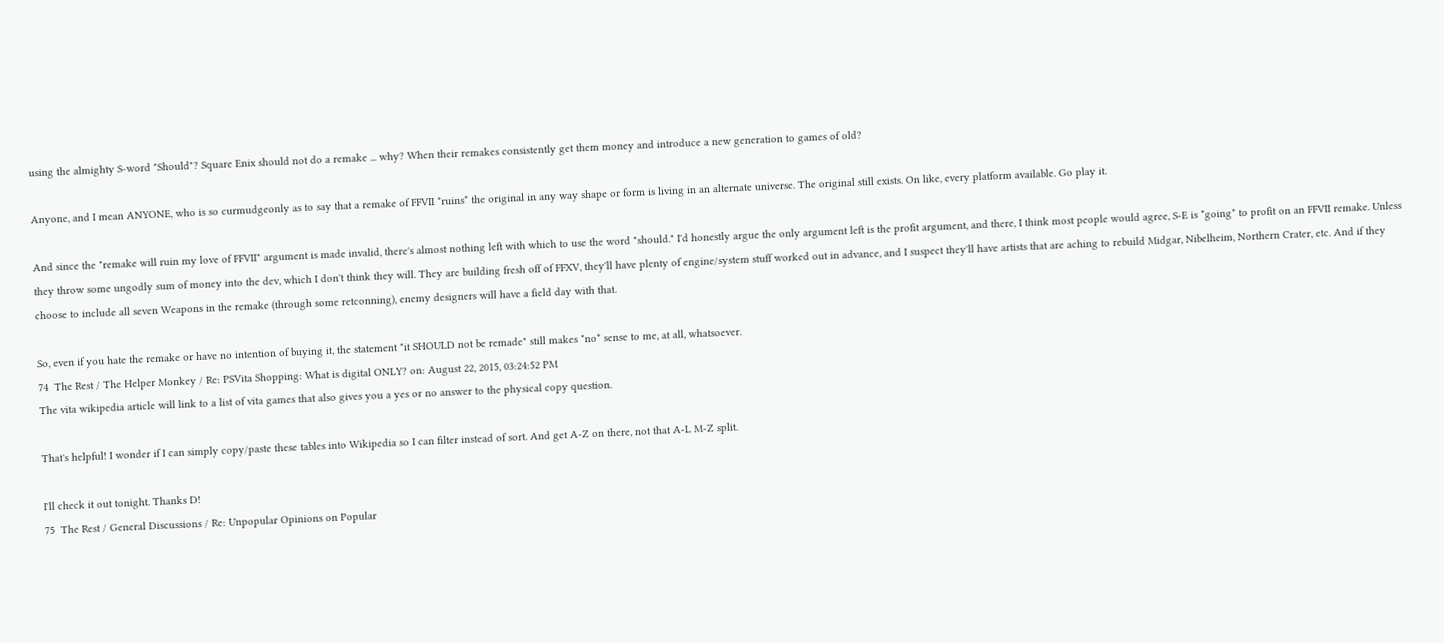using the almighty S-word "Should"? Square Enix should not do a remake ... why? When their remakes consistently get them money and introduce a new generation to games of old?

Anyone, and I mean ANYONE, who is so curmudgeonly as to say that a remake of FFVII *ruins* the original in any way shape or form is living in an alternate universe. The original still exists. On like, every platform available. Go play it.

And since the "remake will ruin my love of FFVII" argument is made invalid, there's almost nothing left with which to use the word "should." I'd honestly argue the only argument left is the profit argument, and there, I think most people would agree, S-E is *going* to profit on an FFVII remake. Unless they throw some ungodly sum of money into the dev, which I don't think they will. They are building fresh off of FFXV, they'll have plenty of engine/system stuff worked out in advance, and I suspect they'll have artists that are aching to rebuild Midgar, Nibelheim, Northern Crater, etc. And if they choose to include all seven Weapons in the remake (through some retconning), enemy designers will have a field day with that.

So, even if you hate the remake or have no intention of buying it, the statement "it SHOULD not be remade" still makes *no* sense to me, at all, whatsoever.
74  The Rest / The Helper Monkey / Re: PSVita Shopping: What is digital ONLY? on: August 22, 2015, 03:24:52 PM
The vita wikipedia article will link to a list of vita games that also gives you a yes or no answer to the physical copy question.

That's helpful! I wonder if I can simply copy/paste these tables into Wikipedia so I can filter instead of sort. And get A-Z on there, not that A-L M-Z split.

I'll check it out tonight. Thanks D!
75  The Rest / General Discussions / Re: Unpopular Opinions on Popular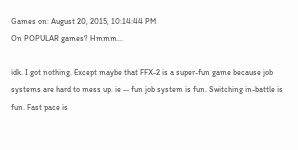Games on: August 20, 2015, 10:14:44 PM
On POPULAR games? Hmmm...

idk. I got nothing. Except maybe that FFX-2 is a super-fun game because job systems are hard to mess up. ie -- fun job system is fun. Switching in-battle is fun. Fast pace is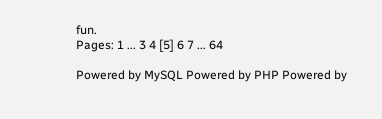fun.
Pages: 1 ... 3 4 [5] 6 7 ... 64

Powered by MySQL Powered by PHP Powered by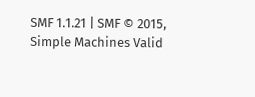SMF 1.1.21 | SMF © 2015, Simple Machines Valid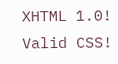XHTML 1.0! Valid CSS!